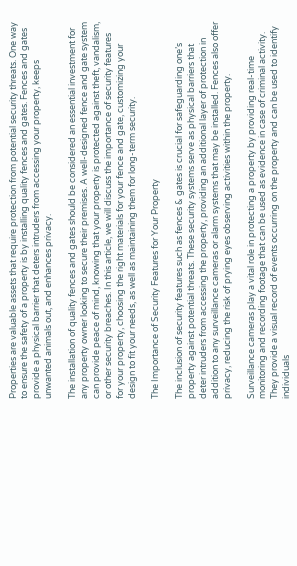Properties are valuable assets that require protection from potential security threats. One way to ensure the safety of a property is by installing quality fences and gates. Fences and gates provide a physical barrier that deters intruders from accessing your property, keeps unwanted animals out, and enhances privacy.

The installation of quality fences and gates should be considered an essential investment for any property owner looking to secure their premises. A well-designed fence and gate system can provide peace of mind, knowing that your property is protected against theft, vandalism, or other security breaches. In this article, we will discuss the importance of security features for your property, choosing the right materials for your fence and gate, customizing your design to fit your needs, as well as maintaining them for long-term security.

The Importance of Security Features for Your Property

The inclusion of security features such as fences & gates is crucial for safeguarding one’s property against potential threats. These security systems serve as physical barriers that deter intruders from accessing the property, providing an additional layer of protection in addition to any surveillance cameras or alarm systems that may be installed. Fences also offer privacy, reducing the risk of prying eyes observing activities within the property.

Surveillance cameras play a vital role in protecting a property by providing real-time monitoring and recording footage that can be used as evidence in case of criminal activity. They provide a visual record of events occurring on the property and can be used to identify individuals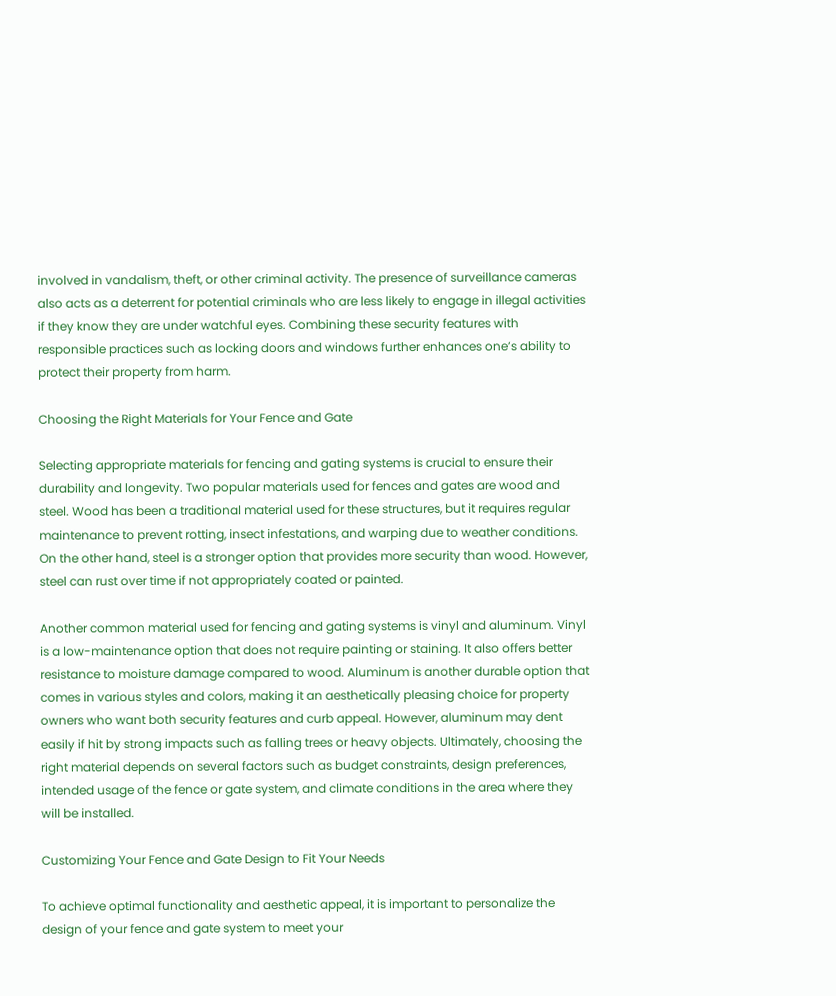involved in vandalism, theft, or other criminal activity. The presence of surveillance cameras also acts as a deterrent for potential criminals who are less likely to engage in illegal activities if they know they are under watchful eyes. Combining these security features with responsible practices such as locking doors and windows further enhances one’s ability to protect their property from harm.

Choosing the Right Materials for Your Fence and Gate

Selecting appropriate materials for fencing and gating systems is crucial to ensure their durability and longevity. Two popular materials used for fences and gates are wood and steel. Wood has been a traditional material used for these structures, but it requires regular maintenance to prevent rotting, insect infestations, and warping due to weather conditions. On the other hand, steel is a stronger option that provides more security than wood. However, steel can rust over time if not appropriately coated or painted.

Another common material used for fencing and gating systems is vinyl and aluminum. Vinyl is a low-maintenance option that does not require painting or staining. It also offers better resistance to moisture damage compared to wood. Aluminum is another durable option that comes in various styles and colors, making it an aesthetically pleasing choice for property owners who want both security features and curb appeal. However, aluminum may dent easily if hit by strong impacts such as falling trees or heavy objects. Ultimately, choosing the right material depends on several factors such as budget constraints, design preferences, intended usage of the fence or gate system, and climate conditions in the area where they will be installed.

Customizing Your Fence and Gate Design to Fit Your Needs

To achieve optimal functionality and aesthetic appeal, it is important to personalize the design of your fence and gate system to meet your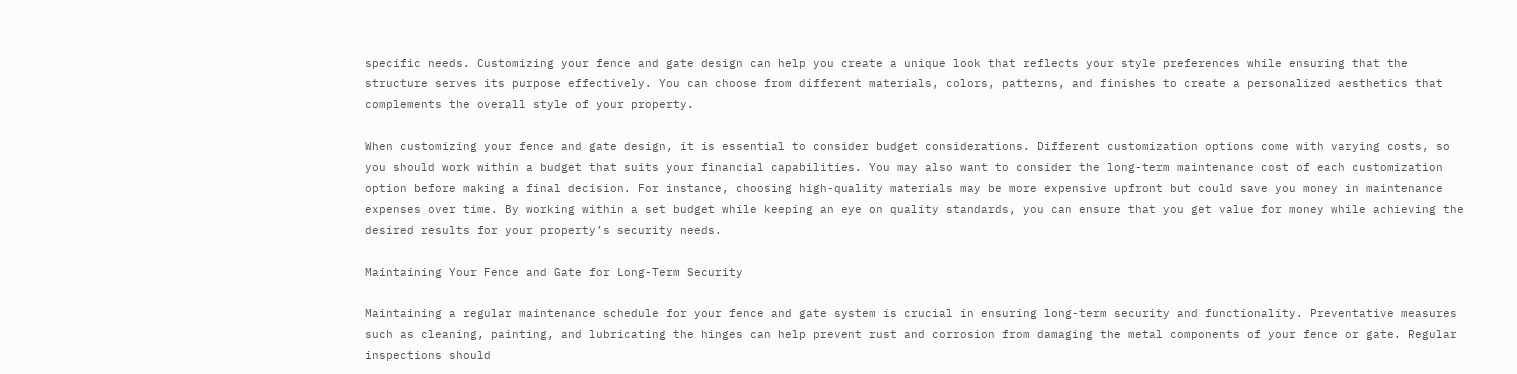specific needs. Customizing your fence and gate design can help you create a unique look that reflects your style preferences while ensuring that the structure serves its purpose effectively. You can choose from different materials, colors, patterns, and finishes to create a personalized aesthetics that complements the overall style of your property.

When customizing your fence and gate design, it is essential to consider budget considerations. Different customization options come with varying costs, so you should work within a budget that suits your financial capabilities. You may also want to consider the long-term maintenance cost of each customization option before making a final decision. For instance, choosing high-quality materials may be more expensive upfront but could save you money in maintenance expenses over time. By working within a set budget while keeping an eye on quality standards, you can ensure that you get value for money while achieving the desired results for your property’s security needs.

Maintaining Your Fence and Gate for Long-Term Security

Maintaining a regular maintenance schedule for your fence and gate system is crucial in ensuring long-term security and functionality. Preventative measures such as cleaning, painting, and lubricating the hinges can help prevent rust and corrosion from damaging the metal components of your fence or gate. Regular inspections should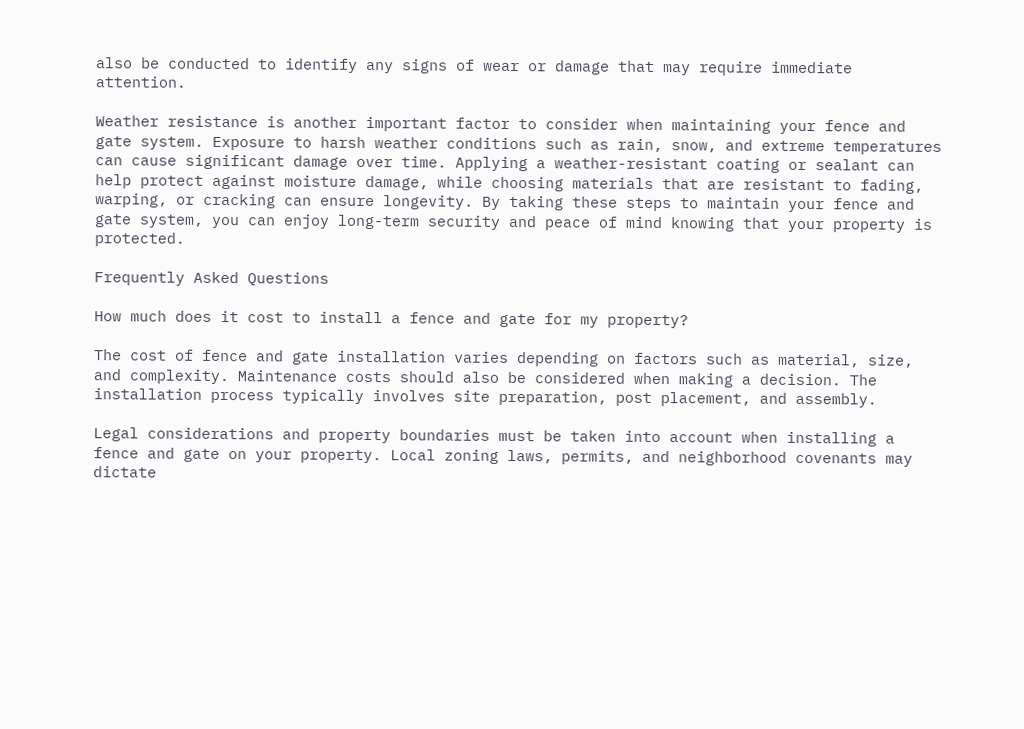also be conducted to identify any signs of wear or damage that may require immediate attention.

Weather resistance is another important factor to consider when maintaining your fence and gate system. Exposure to harsh weather conditions such as rain, snow, and extreme temperatures can cause significant damage over time. Applying a weather-resistant coating or sealant can help protect against moisture damage, while choosing materials that are resistant to fading, warping, or cracking can ensure longevity. By taking these steps to maintain your fence and gate system, you can enjoy long-term security and peace of mind knowing that your property is protected.

Frequently Asked Questions

How much does it cost to install a fence and gate for my property?

The cost of fence and gate installation varies depending on factors such as material, size, and complexity. Maintenance costs should also be considered when making a decision. The installation process typically involves site preparation, post placement, and assembly.

Legal considerations and property boundaries must be taken into account when installing a fence and gate on your property. Local zoning laws, permits, and neighborhood covenants may dictate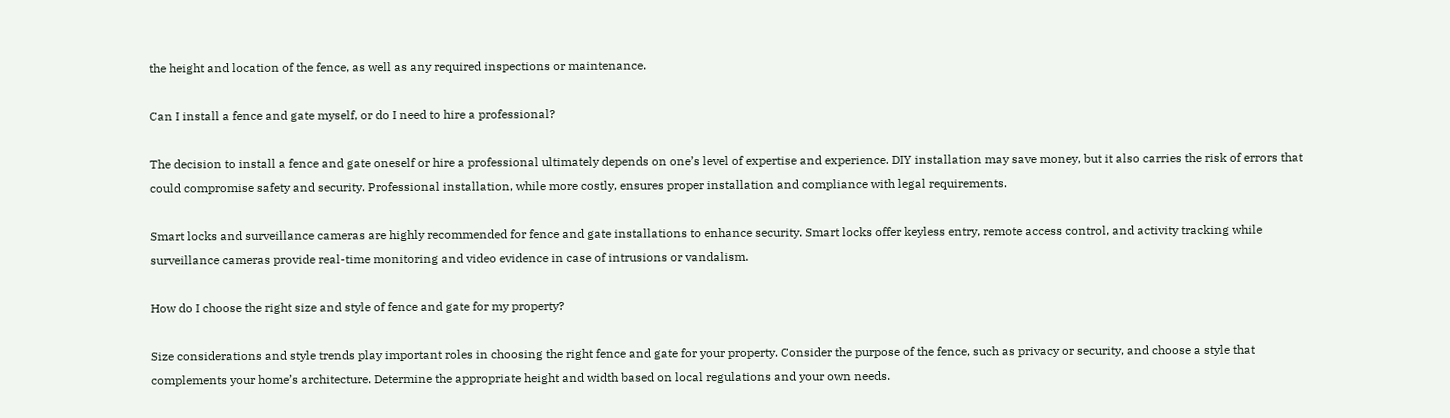the height and location of the fence, as well as any required inspections or maintenance.

Can I install a fence and gate myself, or do I need to hire a professional?

The decision to install a fence and gate oneself or hire a professional ultimately depends on one’s level of expertise and experience. DIY installation may save money, but it also carries the risk of errors that could compromise safety and security. Professional installation, while more costly, ensures proper installation and compliance with legal requirements.

Smart locks and surveillance cameras are highly recommended for fence and gate installations to enhance security. Smart locks offer keyless entry, remote access control, and activity tracking while surveillance cameras provide real-time monitoring and video evidence in case of intrusions or vandalism.

How do I choose the right size and style of fence and gate for my property?

Size considerations and style trends play important roles in choosing the right fence and gate for your property. Consider the purpose of the fence, such as privacy or security, and choose a style that complements your home’s architecture. Determine the appropriate height and width based on local regulations and your own needs.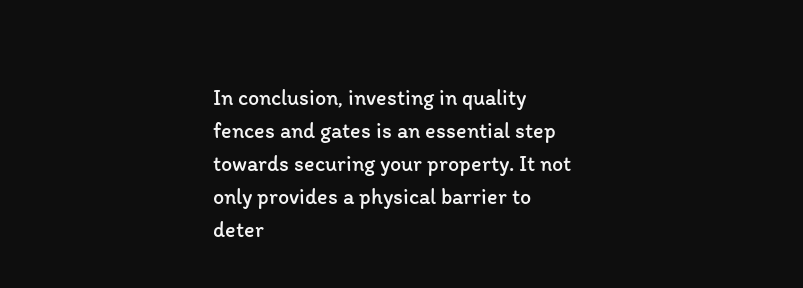In conclusion, investing in quality fences and gates is an essential step towards securing your property. It not only provides a physical barrier to deter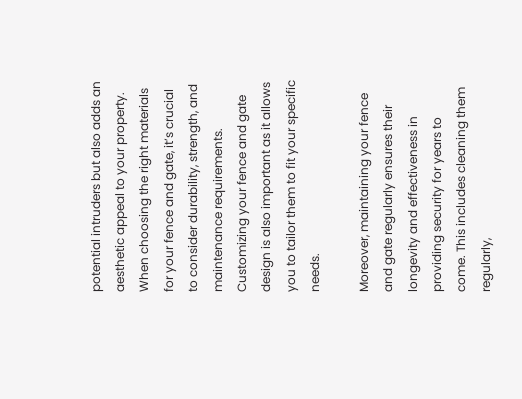potential intruders but also adds an aesthetic appeal to your property. When choosing the right materials for your fence and gate, it’s crucial to consider durability, strength, and maintenance requirements. Customizing your fence and gate design is also important as it allows you to tailor them to fit your specific needs.

Moreover, maintaining your fence and gate regularly ensures their longevity and effectiveness in providing security for years to come. This includes cleaning them regularly,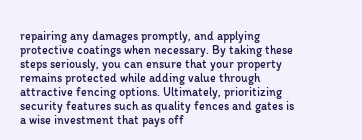repairing any damages promptly, and applying protective coatings when necessary. By taking these steps seriously, you can ensure that your property remains protected while adding value through attractive fencing options. Ultimately, prioritizing security features such as quality fences and gates is a wise investment that pays off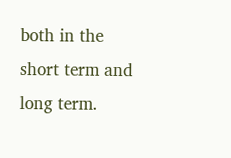both in the short term and long term.